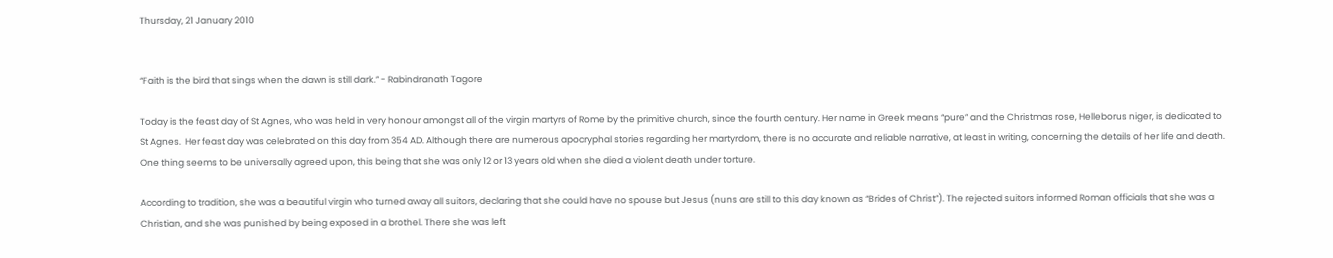Thursday, 21 January 2010


“Faith is the bird that sings when the dawn is still dark.” - Rabindranath Tagore

Today is the feast day of St Agnes, who was held in very honour amongst all of the virgin martyrs of Rome by the primitive church, since the fourth century. Her name in Greek means “pure” and the Christmas rose, Helleborus niger, is dedicated to St Agnes.  Her feast day was celebrated on this day from 354 AD. Although there are numerous apocryphal stories regarding her martyrdom, there is no accurate and reliable narrative, at least in writing, concerning the details of her life and death. One thing seems to be universally agreed upon, this being that she was only 12 or 13 years old when she died a violent death under torture.

According to tradition, she was a beautiful virgin who turned away all suitors, declaring that she could have no spouse but Jesus (nuns are still to this day known as “Brides of Christ”). The rejected suitors informed Roman officials that she was a Christian, and she was punished by being exposed in a brothel. There she was left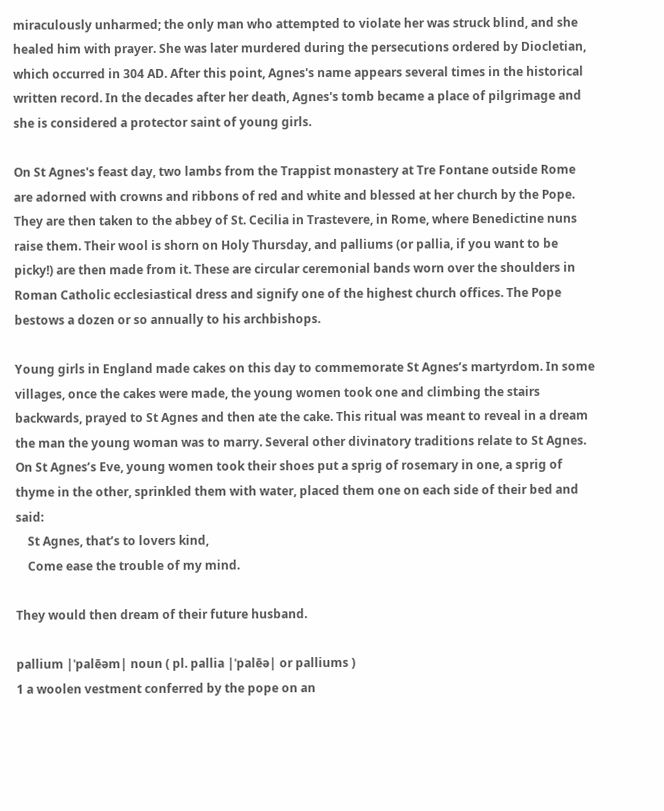miraculously unharmed; the only man who attempted to violate her was struck blind, and she healed him with prayer. She was later murdered during the persecutions ordered by Diocletian, which occurred in 304 AD. After this point, Agnes's name appears several times in the historical written record. In the decades after her death, Agnes's tomb became a place of pilgrimage and she is considered a protector saint of young girls.

On St Agnes's feast day, two lambs from the Trappist monastery at Tre Fontane outside Rome are adorned with crowns and ribbons of red and white and blessed at her church by the Pope. They are then taken to the abbey of St. Cecilia in Trastevere, in Rome, where Benedictine nuns raise them. Their wool is shorn on Holy Thursday, and palliums (or pallia, if you want to be picky!) are then made from it. These are circular ceremonial bands worn over the shoulders in Roman Catholic ecclesiastical dress and signify one of the highest church offices. The Pope bestows a dozen or so annually to his archbishops.

Young girls in England made cakes on this day to commemorate St Agnes’s martyrdom. In some villages, once the cakes were made, the young women took one and climbing the stairs backwards, prayed to St Agnes and then ate the cake. This ritual was meant to reveal in a dream the man the young woman was to marry. Several other divinatory traditions relate to St Agnes. On St Agnes’s Eve, young women took their shoes put a sprig of rosemary in one, a sprig of thyme in the other, sprinkled them with water, placed them one on each side of their bed and said:
    St Agnes, that’s to lovers kind,
    Come ease the trouble of my mind.

They would then dream of their future husband.

pallium |ˈpalēəm| noun ( pl. pallia |ˈpalēə| or palliums )
1 a woolen vestment conferred by the pope on an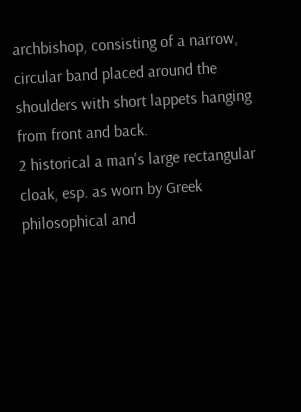archbishop, consisting of a narrow, circular band placed around the shoulders with short lappets hanging from front and back.
2 historical a man's large rectangular cloak, esp. as worn by Greek philosophical and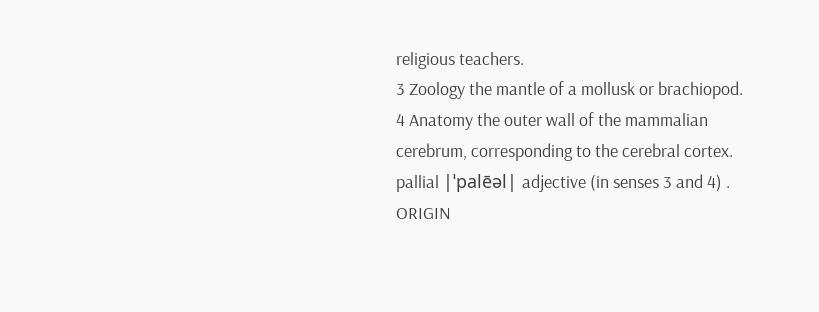religious teachers.
3 Zoology the mantle of a mollusk or brachiopod.
4 Anatomy the outer wall of the mammalian cerebrum, corresponding to the cerebral cortex.
pallial |ˈpalēəl| adjective (in senses 3 and 4) .
ORIGIN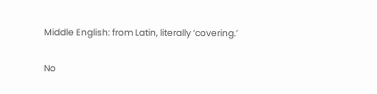Middle English: from Latin, literally ‘covering.’

No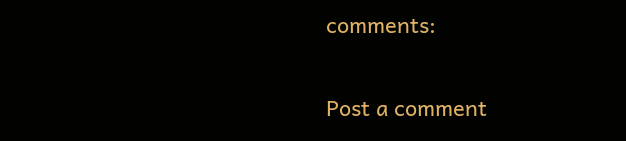comments:

Post a comment